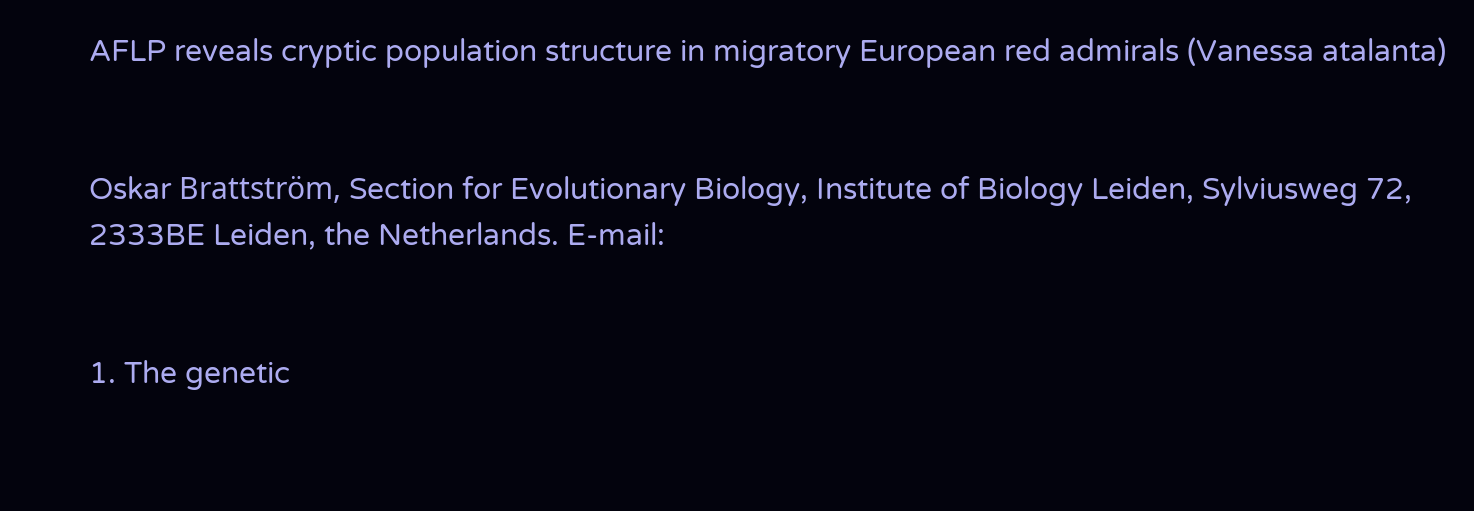AFLP reveals cryptic population structure in migratory European red admirals (Vanessa atalanta)


Oskar Brattström, Section for Evolutionary Biology, Institute of Biology Leiden, Sylviusweg 72, 2333BE Leiden, the Netherlands. E-mail:


1. The genetic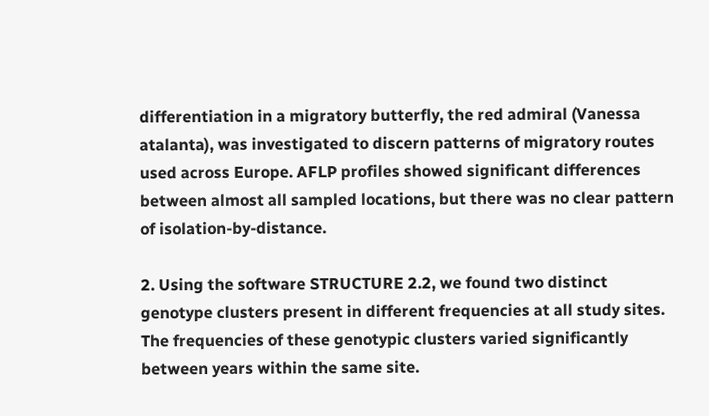differentiation in a migratory butterfly, the red admiral (Vanessa atalanta), was investigated to discern patterns of migratory routes used across Europe. AFLP profiles showed significant differences between almost all sampled locations, but there was no clear pattern of isolation-by-distance.

2. Using the software STRUCTURE 2.2, we found two distinct genotype clusters present in different frequencies at all study sites. The frequencies of these genotypic clusters varied significantly between years within the same site.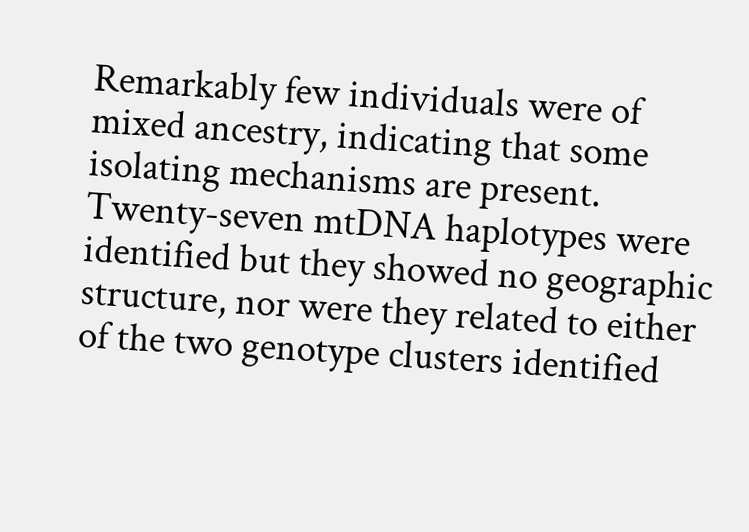Remarkably few individuals were of mixed ancestry, indicating that some isolating mechanisms are present. Twenty-seven mtDNA haplotypes were identified but they showed no geographic structure, nor were they related to either of the two genotype clusters identified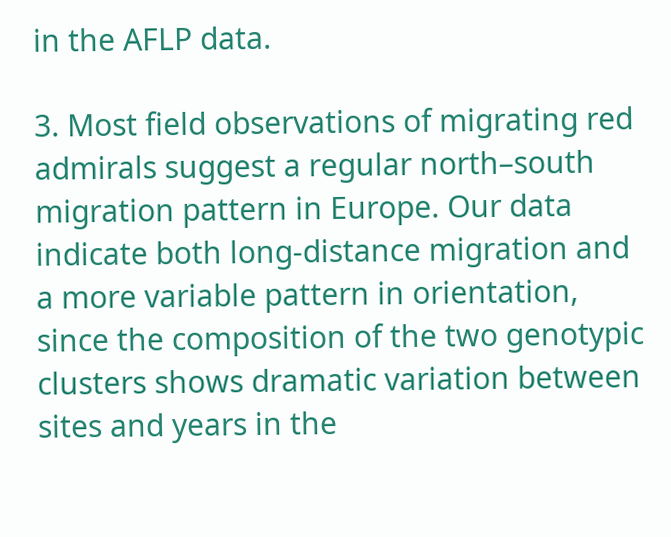in the AFLP data.

3. Most field observations of migrating red admirals suggest a regular north–south migration pattern in Europe. Our data indicate both long-distance migration and a more variable pattern in orientation, since the composition of the two genotypic clusters shows dramatic variation between sites and years in the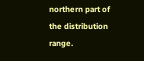northern part of the distribution range.